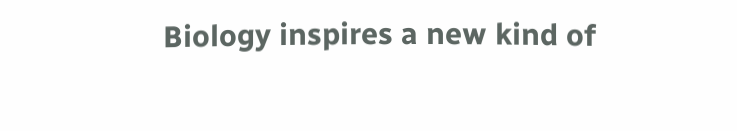Biology inspires a new kind of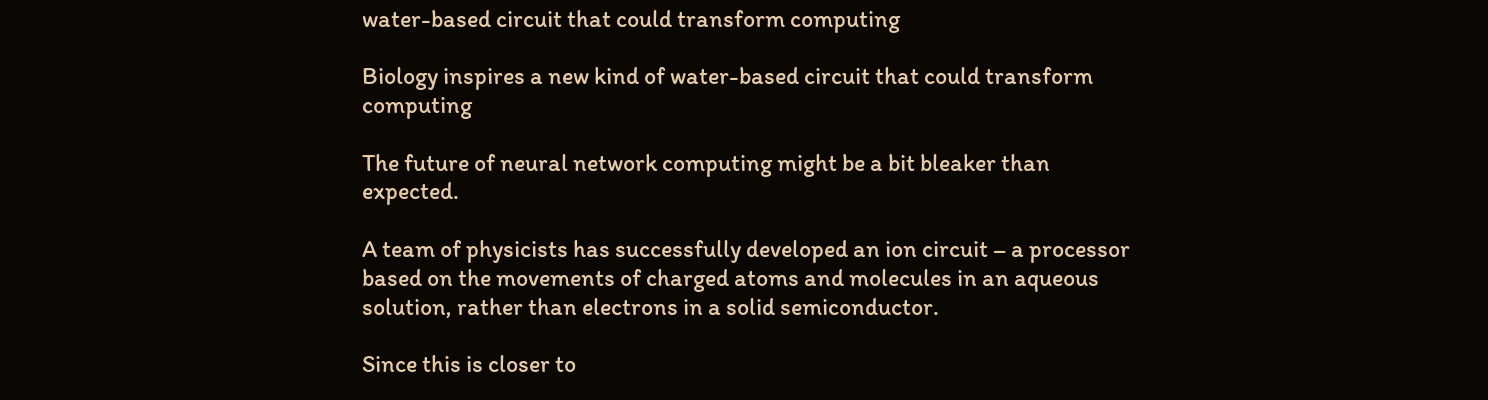water-based circuit that could transform computing

Biology inspires a new kind of water-based circuit that could transform computing

The future of neural network computing might be a bit bleaker than expected.

A team of physicists has successfully developed an ion circuit – a processor based on the movements of charged atoms and molecules in an aqueous solution, rather than electrons in a solid semiconductor.

Since this is closer to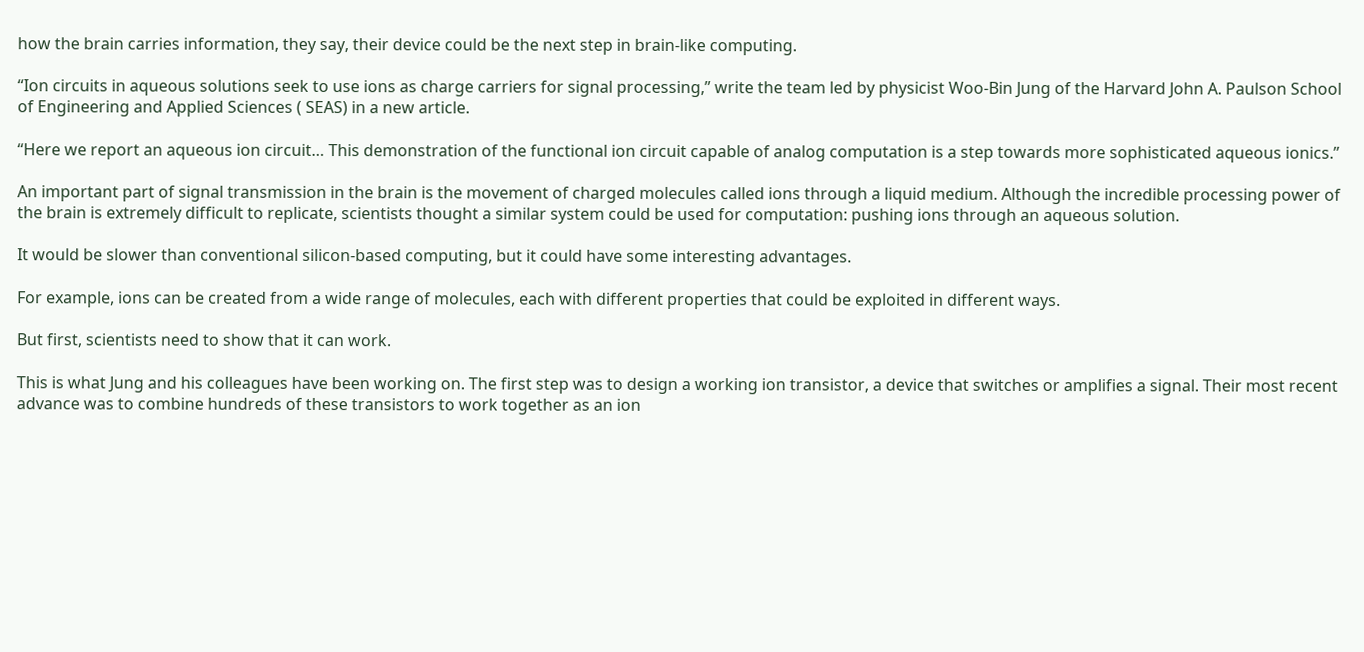how the brain carries information, they say, their device could be the next step in brain-like computing.

“Ion circuits in aqueous solutions seek to use ions as charge carriers for signal processing,” write the team led by physicist Woo-Bin Jung of the Harvard John A. Paulson School of Engineering and Applied Sciences ( SEAS) in a new article.

“Here we report an aqueous ion circuit… This demonstration of the functional ion circuit capable of analog computation is a step towards more sophisticated aqueous ionics.”

An important part of signal transmission in the brain is the movement of charged molecules called ions through a liquid medium. Although the incredible processing power of the brain is extremely difficult to replicate, scientists thought a similar system could be used for computation: pushing ions through an aqueous solution.

It would be slower than conventional silicon-based computing, but it could have some interesting advantages.

For example, ions can be created from a wide range of molecules, each with different properties that could be exploited in different ways.

But first, scientists need to show that it can work.

This is what Jung and his colleagues have been working on. The first step was to design a working ion transistor, a device that switches or amplifies a signal. Their most recent advance was to combine hundreds of these transistors to work together as an ion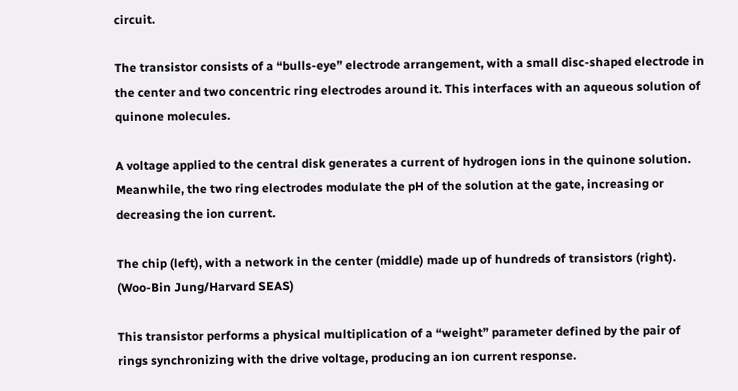circuit.

The transistor consists of a “bulls-eye” electrode arrangement, with a small disc-shaped electrode in the center and two concentric ring electrodes around it. This interfaces with an aqueous solution of quinone molecules.

A voltage applied to the central disk generates a current of hydrogen ions in the quinone solution. Meanwhile, the two ring electrodes modulate the pH of the solution at the gate, increasing or decreasing the ion current.

The chip (left), with a network in the center (middle) made up of hundreds of transistors (right). (Woo-Bin Jung/Harvard SEAS)

This transistor performs a physical multiplication of a “weight” parameter defined by the pair of rings synchronizing with the drive voltage, producing an ion current response.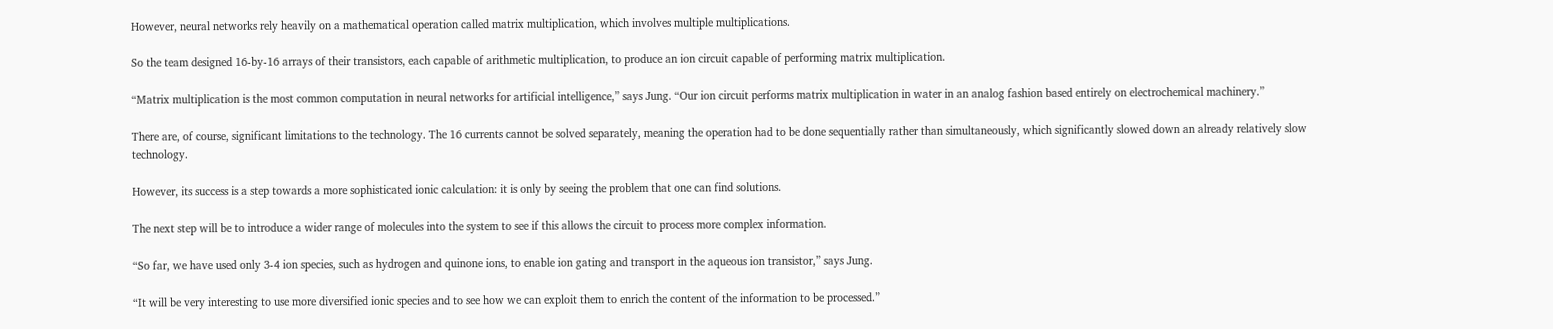However, neural networks rely heavily on a mathematical operation called matrix multiplication, which involves multiple multiplications.

So the team designed 16-by-16 arrays of their transistors, each capable of arithmetic multiplication, to produce an ion circuit capable of performing matrix multiplication.

“Matrix multiplication is the most common computation in neural networks for artificial intelligence,” says Jung. “Our ion circuit performs matrix multiplication in water in an analog fashion based entirely on electrochemical machinery.”

There are, of course, significant limitations to the technology. The 16 currents cannot be solved separately, meaning the operation had to be done sequentially rather than simultaneously, which significantly slowed down an already relatively slow technology.

However, its success is a step towards a more sophisticated ionic calculation: it is only by seeing the problem that one can find solutions.

The next step will be to introduce a wider range of molecules into the system to see if this allows the circuit to process more complex information.

“So far, we have used only 3-4 ion species, such as hydrogen and quinone ions, to enable ion gating and transport in the aqueous ion transistor,” says Jung.

“It will be very interesting to use more diversified ionic species and to see how we can exploit them to enrich the content of the information to be processed.”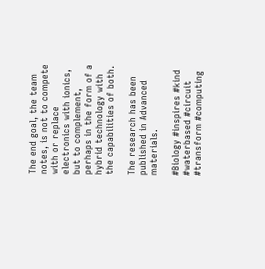The end goal, the team notes, is not to compete with or replace electronics with ionics, but to complement, perhaps in the form of a hybrid technology with the capabilities of both.

The research has been published in Advanced materials.

#Biology #inspires #kind #waterbased #circuit #transform #computing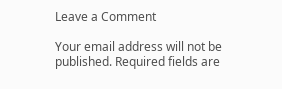Leave a Comment

Your email address will not be published. Required fields are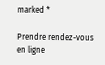marked *

Prendre rendez-vous en ligne